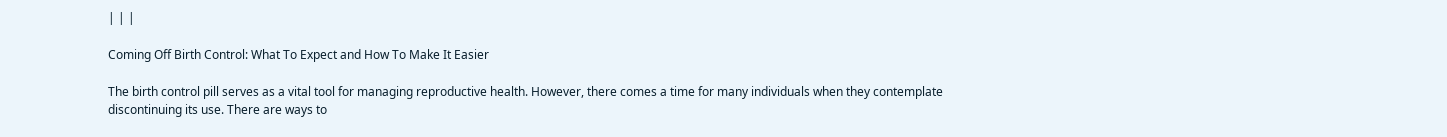| | |

Coming Off Birth Control: What To Expect and How To Make It Easier

The birth control pill serves as a vital tool for managing reproductive health. However, there comes a time for many individuals when they contemplate discontinuing its use. There are ways to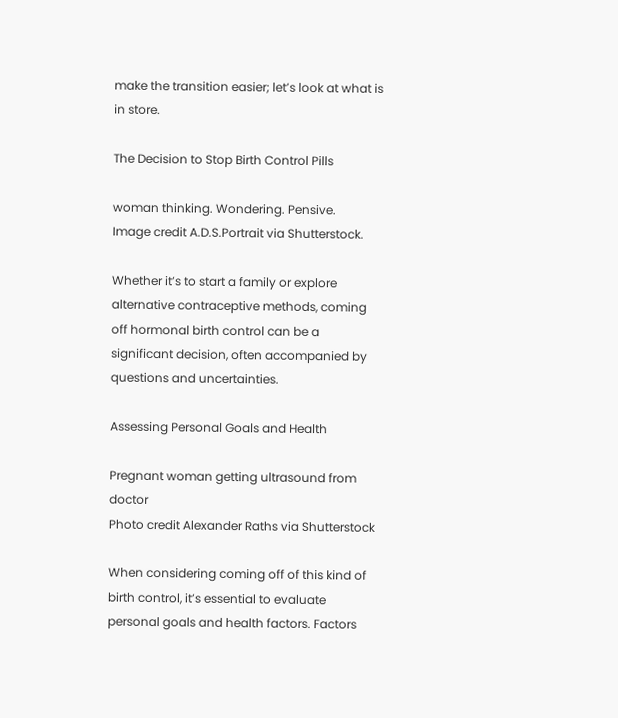make the transition easier; let’s look at what is in store.

The Decision to Stop Birth Control Pills

woman thinking. Wondering. Pensive.
Image credit A.D.S.Portrait via Shutterstock.

Whether it’s to start a family or explore alternative contraceptive methods, coming off hormonal birth control can be a significant decision, often accompanied by questions and uncertainties.

Assessing Personal Goals and Health

Pregnant woman getting ultrasound from doctor
Photo credit Alexander Raths via Shutterstock

When considering coming off of this kind of birth control, it’s essential to evaluate personal goals and health factors. Factors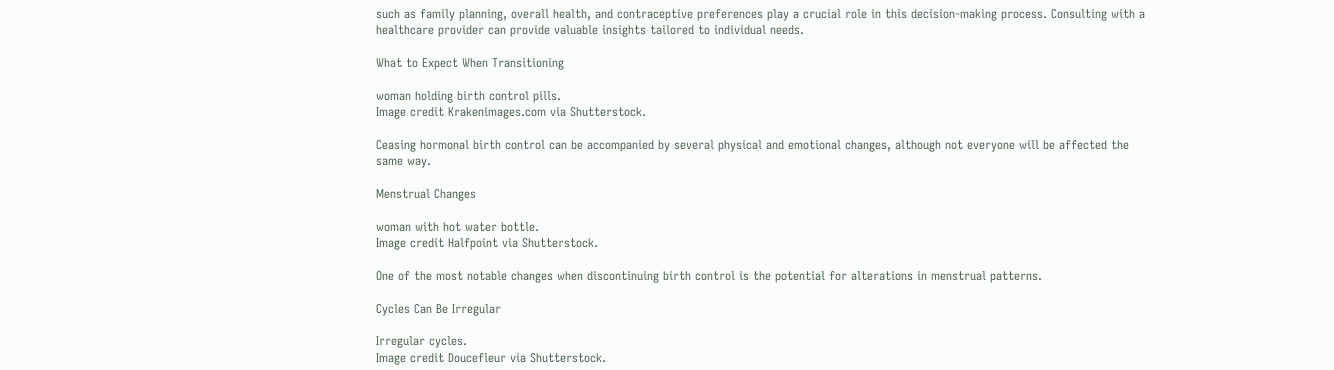such as family planning, overall health, and contraceptive preferences play a crucial role in this decision-making process. Consulting with a healthcare provider can provide valuable insights tailored to individual needs.

What to Expect When Transitioning

woman holding birth control pills.
Image credit Krakenimages.com via Shutterstock.

Ceasing hormonal birth control can be accompanied by several physical and emotional changes, although not everyone will be affected the same way.

Menstrual Changes

woman with hot water bottle.
Image credit Halfpoint via Shutterstock.

One of the most notable changes when discontinuing birth control is the potential for alterations in menstrual patterns.

Cycles Can Be Irregular

Irregular cycles.
Image credit Doucefleur via Shutterstock.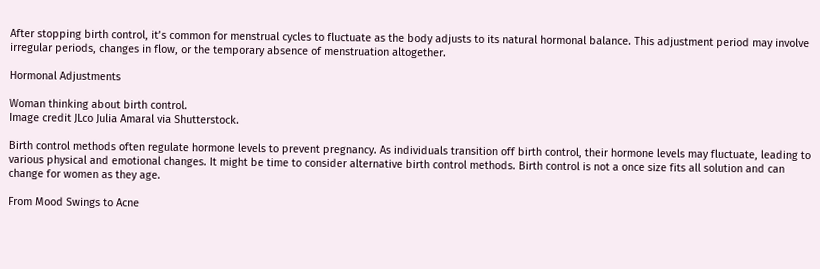After stopping birth control, it’s common for menstrual cycles to fluctuate as the body adjusts to its natural hormonal balance. This adjustment period may involve irregular periods, changes in flow, or the temporary absence of menstruation altogether.

Hormonal Adjustments

Woman thinking about birth control.
Image credit JLco Julia Amaral via Shutterstock.

Birth control methods often regulate hormone levels to prevent pregnancy. As individuals transition off birth control, their hormone levels may fluctuate, leading to various physical and emotional changes. It might be time to consider alternative birth control methods. Birth control is not a once size fits all solution and can change for women as they age.

From Mood Swings to Acne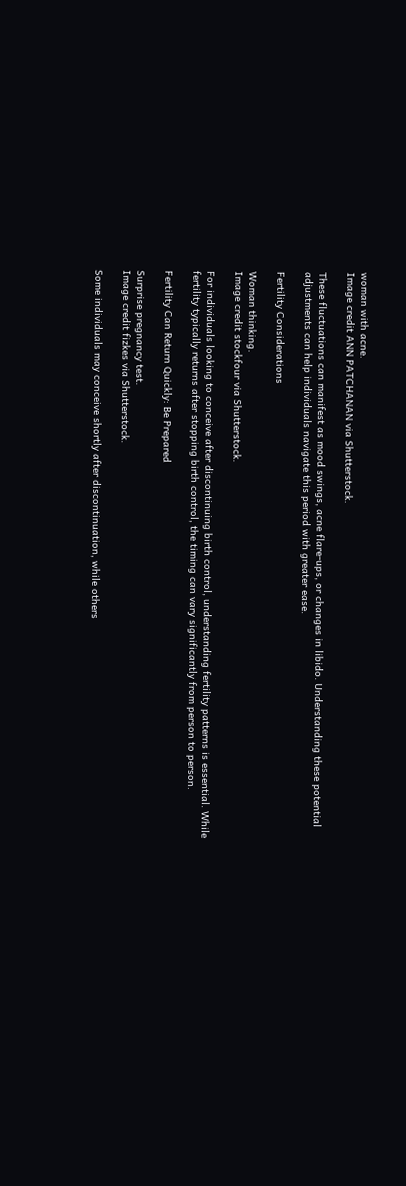woman with acne.
Image credit ANN PATCHANAN via Shutterstock.

These fluctuations can manifest as mood swings, acne flare-ups, or changes in libido. Understanding these potential adjustments can help individuals navigate this period with greater ease.

Fertility Considerations

Woman thinking.
Image credit stockfour via Shutterstock.

For individuals looking to conceive after discontinuing birth control, understanding fertility patterns is essential. While fertility typically returns after stopping birth control, the timing can vary significantly from person to person.

Fertility Can Return Quickly: Be Prepared

Surprise pregnancy test.
Image credit fizkes via Shutterstock.

Some individuals may conceive shortly after discontinuation, while others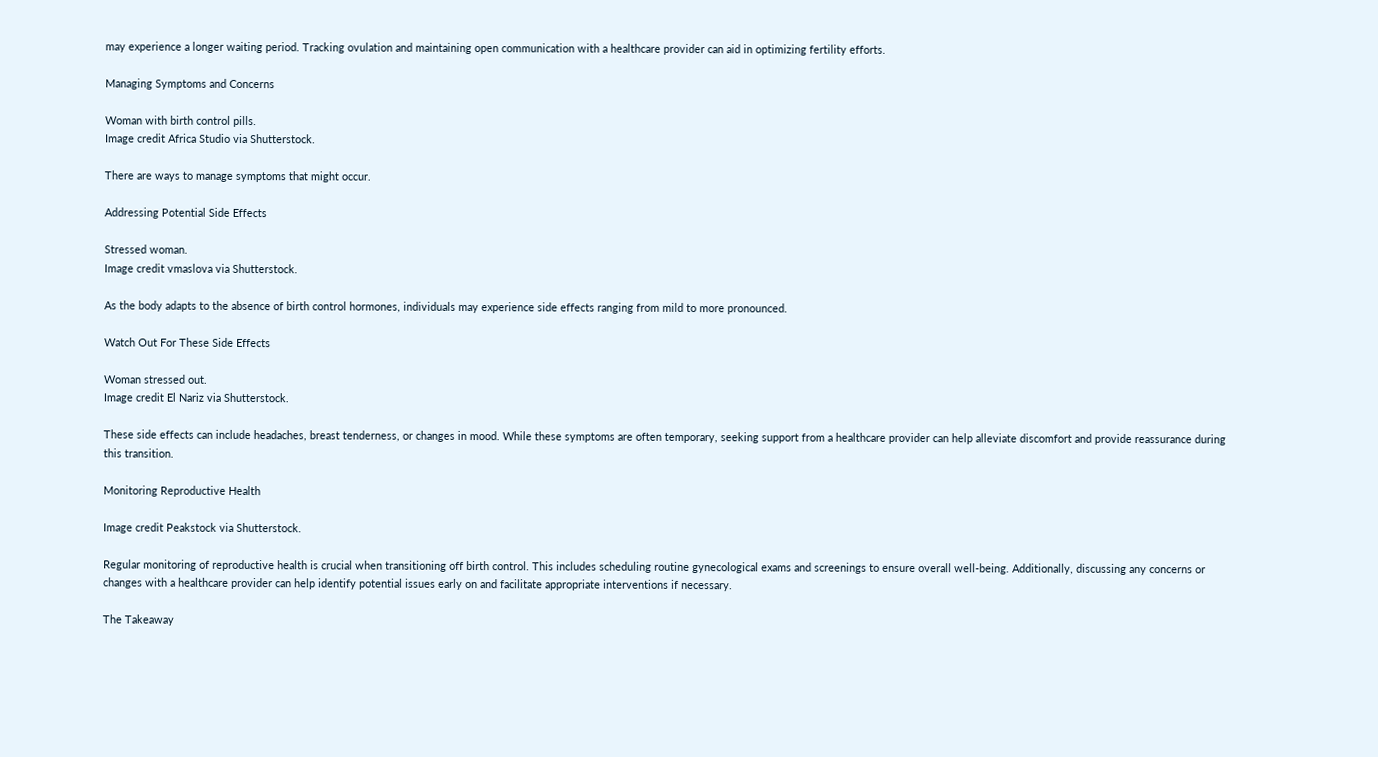may experience a longer waiting period. Tracking ovulation and maintaining open communication with a healthcare provider can aid in optimizing fertility efforts.

Managing Symptoms and Concerns

Woman with birth control pills.
Image credit Africa Studio via Shutterstock.

There are ways to manage symptoms that might occur.

Addressing Potential Side Effects

Stressed woman.
Image credit vmaslova via Shutterstock.

As the body adapts to the absence of birth control hormones, individuals may experience side effects ranging from mild to more pronounced.

Watch Out For These Side Effects

Woman stressed out.
Image credit El Nariz via Shutterstock.

These side effects can include headaches, breast tenderness, or changes in mood. While these symptoms are often temporary, seeking support from a healthcare provider can help alleviate discomfort and provide reassurance during this transition.

Monitoring Reproductive Health

Image credit Peakstock via Shutterstock.

Regular monitoring of reproductive health is crucial when transitioning off birth control. This includes scheduling routine gynecological exams and screenings to ensure overall well-being. Additionally, discussing any concerns or changes with a healthcare provider can help identify potential issues early on and facilitate appropriate interventions if necessary.

The Takeaway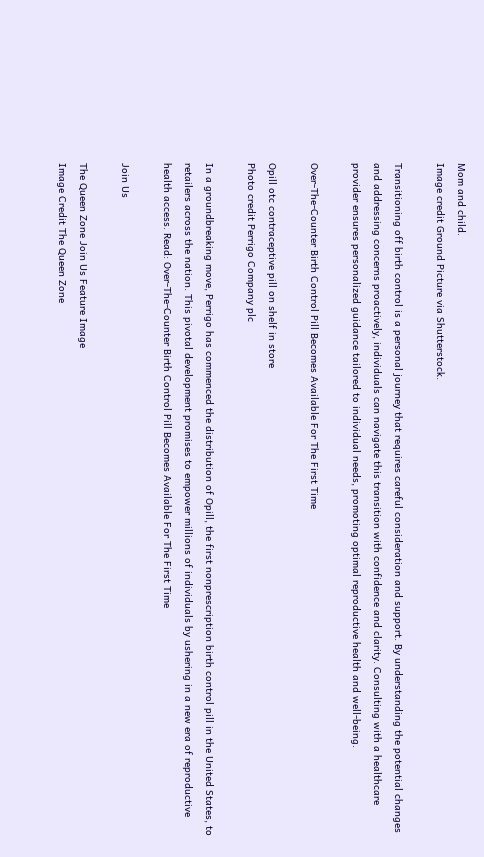Mom and child.
Image credit Ground Picture via Shutterstock.

Transitioning off birth control is a personal journey that requires careful consideration and support. By understanding the potential changes and addressing concerns proactively, individuals can navigate this transition with confidence and clarity. Consulting with a healthcare provider ensures personalized guidance tailored to individual needs, promoting optimal reproductive health and well-being.

Over-The-Counter Birth Control Pill Becomes Available For The First Time

Opill otc contraceptive pill on shelf in store
Photo credit Perrigo Company plc

In a groundbreaking move, Perrigo has commenced the distribution of Opill, the first nonprescription birth control pill in the United States, to retailers across the nation. This pivotal development promises to empower millions of individuals by ushering in a new era of reproductive health access. Read: Over-The-Counter Birth Control Pill Becomes Available For The First Time

Join Us

The Queen Zone Join Us Feature Image
Image Credit The Queen Zone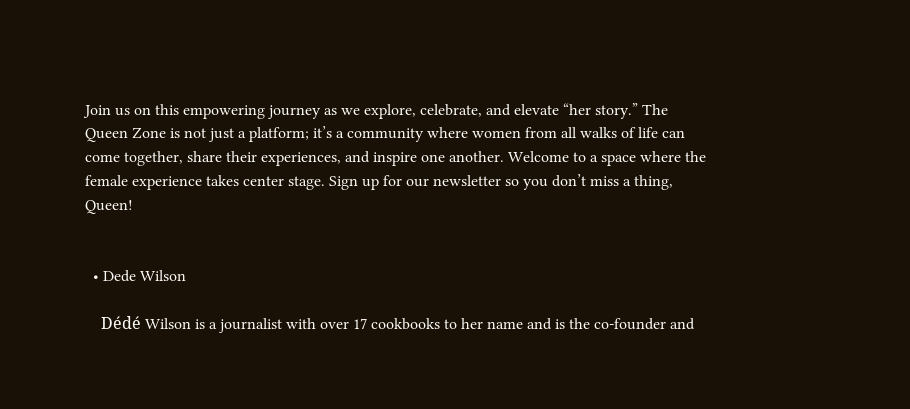Join us on this empowering journey as we explore, celebrate, and elevate “her story.” The Queen Zone is not just a platform; it’s a community where women from all walks of life can come together, share their experiences, and inspire one another. Welcome to a space where the female experience takes center stage. Sign up for our newsletter so you don’t miss a thing, Queen!


  • Dede Wilson

    Dédé Wilson is a journalist with over 17 cookbooks to her name and is the co-founder and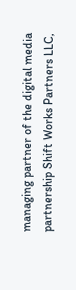managing partner of the digital media partnership Shift Works Partners LLC,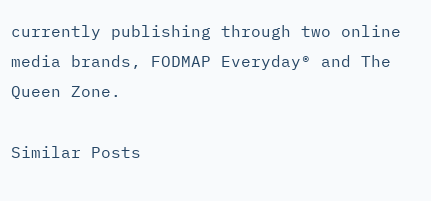currently publishing through two online media brands, FODMAP Everyday® and The Queen Zone.

Similar Posts